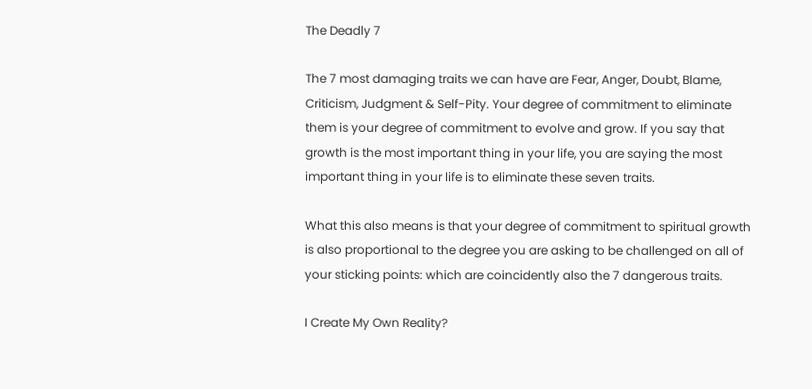The Deadly 7

The 7 most damaging traits we can have are Fear, Anger, Doubt, Blame, Criticism, Judgment & Self-Pity. Your degree of commitment to eliminate them is your degree of commitment to evolve and grow. If you say that growth is the most important thing in your life, you are saying the most important thing in your life is to eliminate these seven traits.

What this also means is that your degree of commitment to spiritual growth is also proportional to the degree you are asking to be challenged on all of your sticking points: which are coincidently also the 7 dangerous traits.

I Create My Own Reality?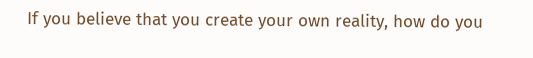If you believe that you create your own reality, how do you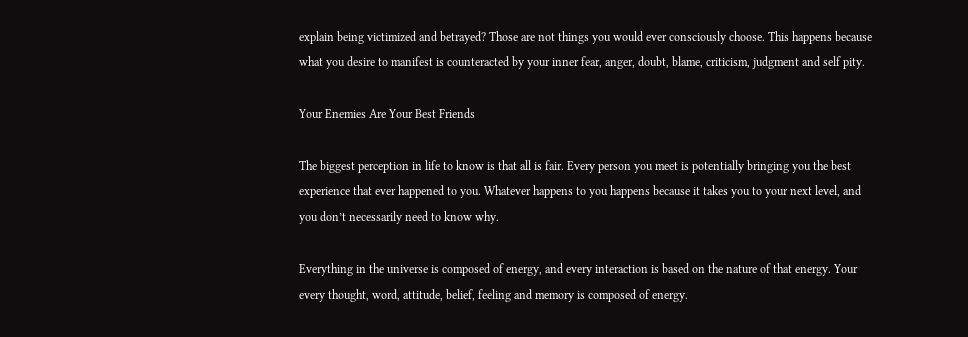explain being victimized and betrayed? Those are not things you would ever consciously choose. This happens because what you desire to manifest is counteracted by your inner fear, anger, doubt, blame, criticism, judgment and self pity.

Your Enemies Are Your Best Friends

The biggest perception in life to know is that all is fair. Every person you meet is potentially bringing you the best experience that ever happened to you. Whatever happens to you happens because it takes you to your next level, and you don’t necessarily need to know why.

Everything in the universe is composed of energy, and every interaction is based on the nature of that energy. Your every thought, word, attitude, belief, feeling and memory is composed of energy.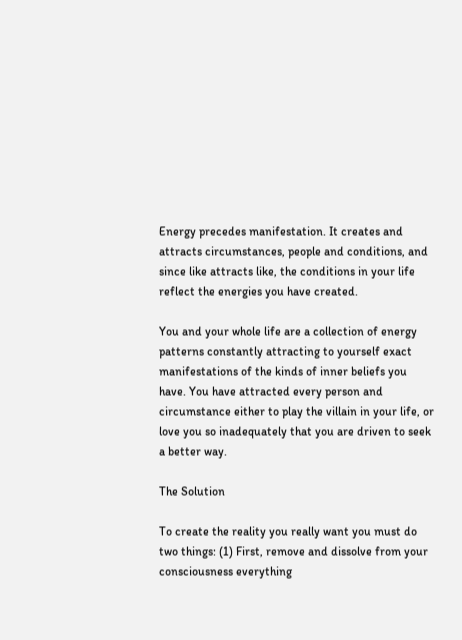Energy precedes manifestation. It creates and attracts circumstances, people and conditions, and since like attracts like, the conditions in your life reflect the energies you have created.

You and your whole life are a collection of energy patterns constantly attracting to yourself exact manifestations of the kinds of inner beliefs you have. You have attracted every person and circumstance either to play the villain in your life, or love you so inadequately that you are driven to seek a better way.

The Solution

To create the reality you really want you must do two things: (1) First, remove and dissolve from your consciousness everything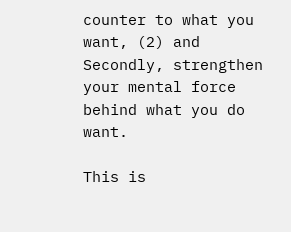counter to what you want, (2) and Secondly, strengthen your mental force behind what you do want.

This is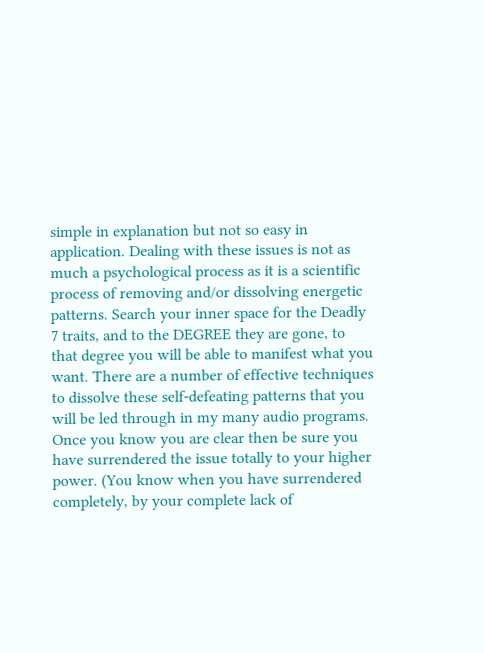simple in explanation but not so easy in application. Dealing with these issues is not as much a psychological process as it is a scientific process of removing and/or dissolving energetic patterns. Search your inner space for the Deadly 7 traits, and to the DEGREE they are gone, to that degree you will be able to manifest what you want. There are a number of effective techniques to dissolve these self-defeating patterns that you will be led through in my many audio programs. Once you know you are clear then be sure you have surrendered the issue totally to your higher power. (You know when you have surrendered completely, by your complete lack of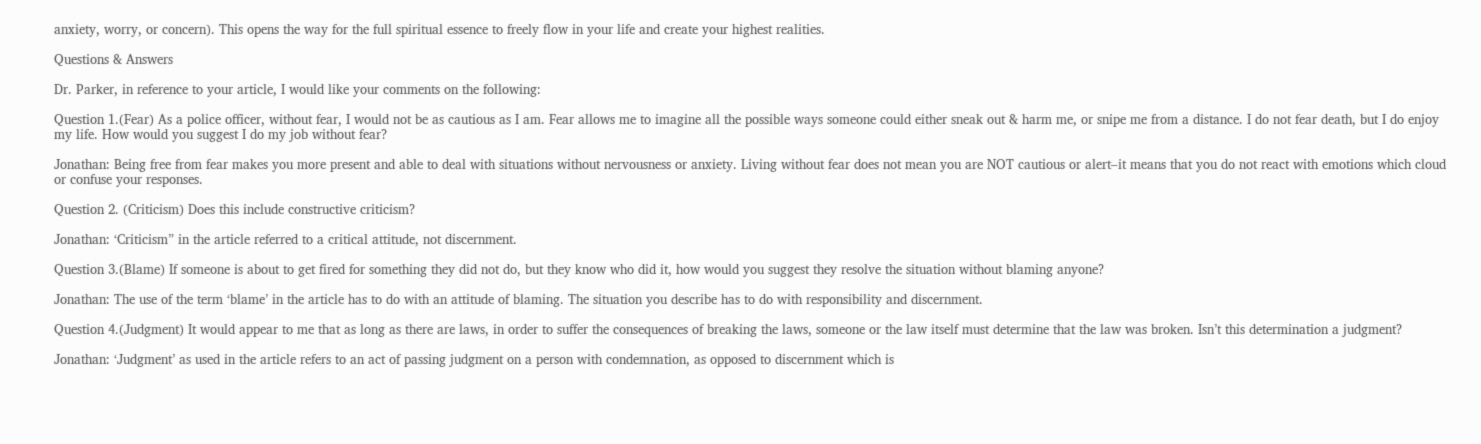anxiety, worry, or concern). This opens the way for the full spiritual essence to freely flow in your life and create your highest realities.

Questions & Answers

Dr. Parker, in reference to your article, I would like your comments on the following:

Question 1.(Fear) As a police officer, without fear, I would not be as cautious as I am. Fear allows me to imagine all the possible ways someone could either sneak out & harm me, or snipe me from a distance. I do not fear death, but I do enjoy my life. How would you suggest I do my job without fear?

Jonathan: Being free from fear makes you more present and able to deal with situations without nervousness or anxiety. Living without fear does not mean you are NOT cautious or alert–it means that you do not react with emotions which cloud or confuse your responses.

Question 2. (Criticism) Does this include constructive criticism?

Jonathan: ‘Criticism” in the article referred to a critical attitude, not discernment.

Question 3.(Blame) If someone is about to get fired for something they did not do, but they know who did it, how would you suggest they resolve the situation without blaming anyone?

Jonathan: The use of the term ‘blame’ in the article has to do with an attitude of blaming. The situation you describe has to do with responsibility and discernment.

Question 4.(Judgment) It would appear to me that as long as there are laws, in order to suffer the consequences of breaking the laws, someone or the law itself must determine that the law was broken. Isn’t this determination a judgment?

Jonathan: ‘Judgment’ as used in the article refers to an act of passing judgment on a person with condemnation, as opposed to discernment which is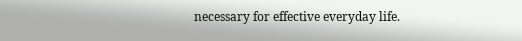necessary for effective everyday life.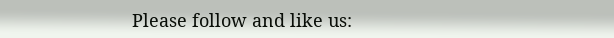Please follow and like us: